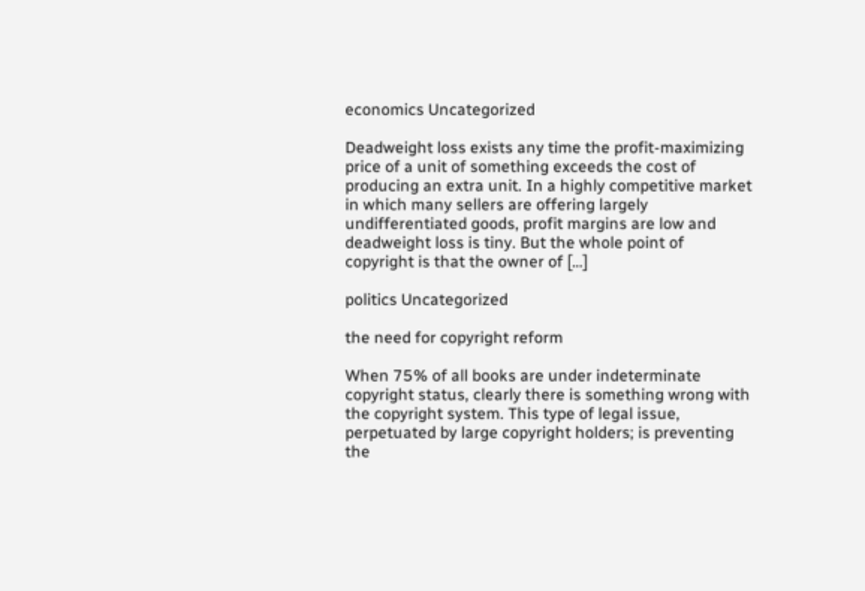economics Uncategorized

Deadweight loss exists any time the profit-maximizing price of a unit of something exceeds the cost of producing an extra unit. In a highly competitive market in which many sellers are offering largely undifferentiated goods, profit margins are low and deadweight loss is tiny. But the whole point of copyright is that the owner of […]

politics Uncategorized

the need for copyright reform

When 75% of all books are under indeterminate copyright status, clearly there is something wrong with the copyright system. This type of legal issue, perpetuated by large copyright holders; is preventing the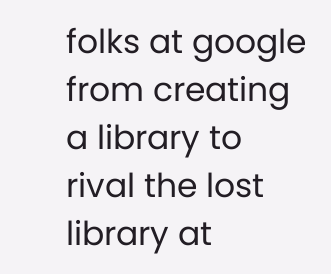folks at google from creating a library to rival the lost library at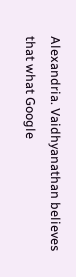Alexandria. Vaidhyanathan believes that what Google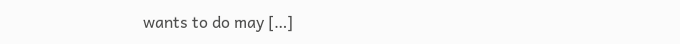wants to do may […]